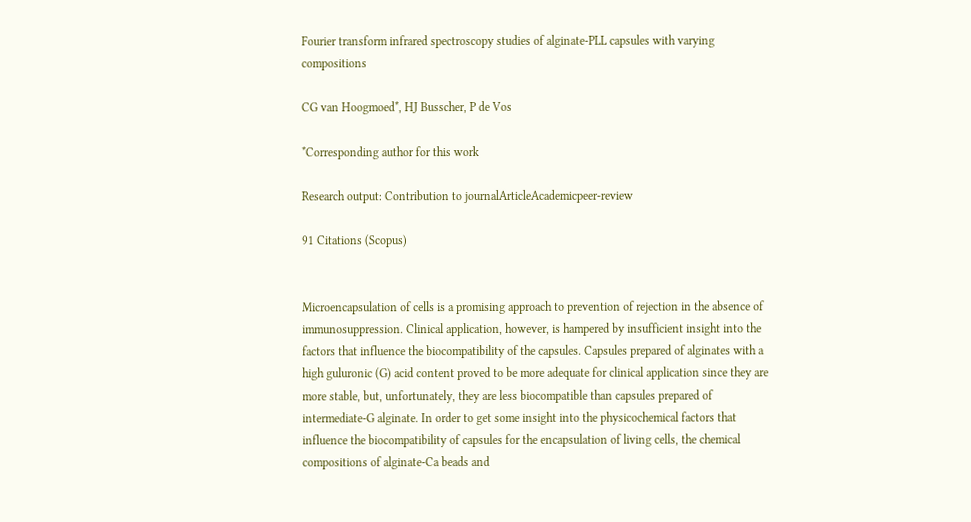Fourier transform infrared spectroscopy studies of alginate-PLL capsules with varying compositions

CG van Hoogmoed*, HJ Busscher, P de Vos

*Corresponding author for this work

Research output: Contribution to journalArticleAcademicpeer-review

91 Citations (Scopus)


Microencapsulation of cells is a promising approach to prevention of rejection in the absence of immunosuppression. Clinical application, however, is hampered by insufficient insight into the factors that influence the biocompatibility of the capsules. Capsules prepared of alginates with a high guluronic (G) acid content proved to be more adequate for clinical application since they are more stable, but, unfortunately, they are less biocompatible than capsules prepared of intermediate-G alginate. In order to get some insight into the physicochemical factors that influence the biocompatibility of capsules for the encapsulation of living cells, the chemical compositions of alginate-Ca beads and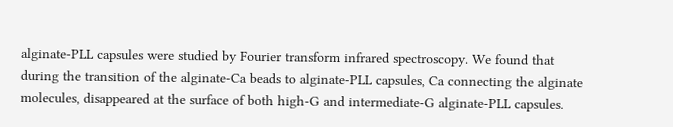alginate-PLL capsules were studied by Fourier transform infrared spectroscopy. We found that during the transition of the alginate-Ca beads to alginate-PLL capsules, Ca connecting the alginate molecules, disappeared at the surface of both high-G and intermediate-G alginate-PLL capsules.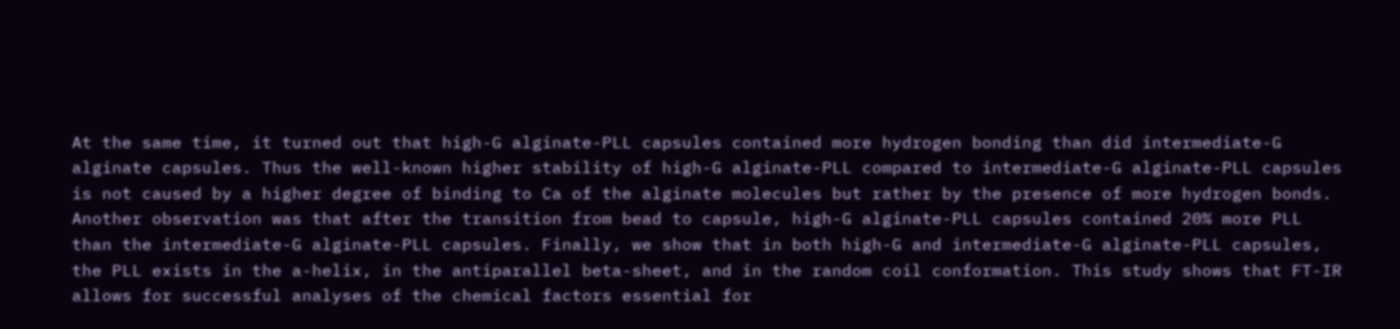At the same time, it turned out that high-G alginate-PLL capsules contained more hydrogen bonding than did intermediate-G alginate capsules. Thus the well-known higher stability of high-G alginate-PLL compared to intermediate-G alginate-PLL capsules is not caused by a higher degree of binding to Ca of the alginate molecules but rather by the presence of more hydrogen bonds. Another observation was that after the transition from bead to capsule, high-G alginate-PLL capsules contained 20% more PLL than the intermediate-G alginate-PLL capsules. Finally, we show that in both high-G and intermediate-G alginate-PLL capsules, the PLL exists in the a-helix, in the antiparallel beta-sheet, and in the random coil conformation. This study shows that FT-IR allows for successful analyses of the chemical factors essential for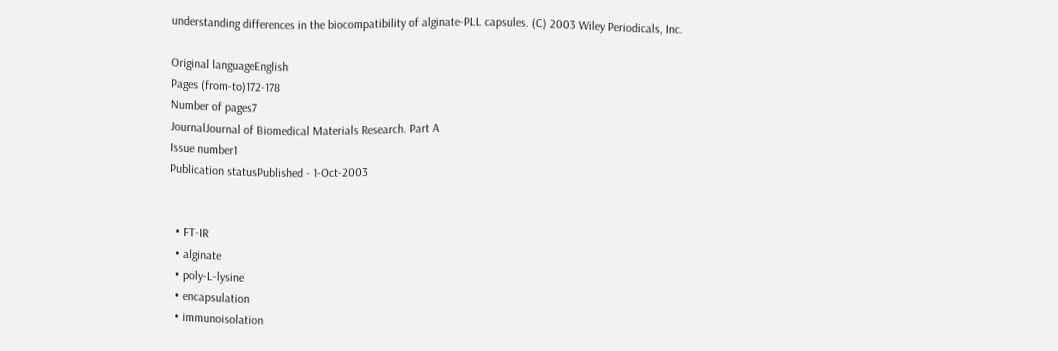understanding differences in the biocompatibility of alginate-PLL capsules. (C) 2003 Wiley Periodicals, Inc.

Original languageEnglish
Pages (from-to)172-178
Number of pages7
JournalJournal of Biomedical Materials Research. Part A
Issue number1
Publication statusPublished - 1-Oct-2003


  • FT-IR
  • alginate
  • poly-L-lysine
  • encapsulation
  • immunoisolation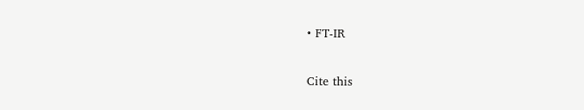• FT-IR

Cite this